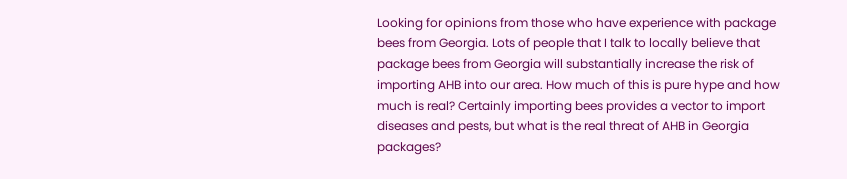Looking for opinions from those who have experience with package bees from Georgia. Lots of people that I talk to locally believe that package bees from Georgia will substantially increase the risk of importing AHB into our area. How much of this is pure hype and how much is real? Certainly importing bees provides a vector to import diseases and pests, but what is the real threat of AHB in Georgia packages?